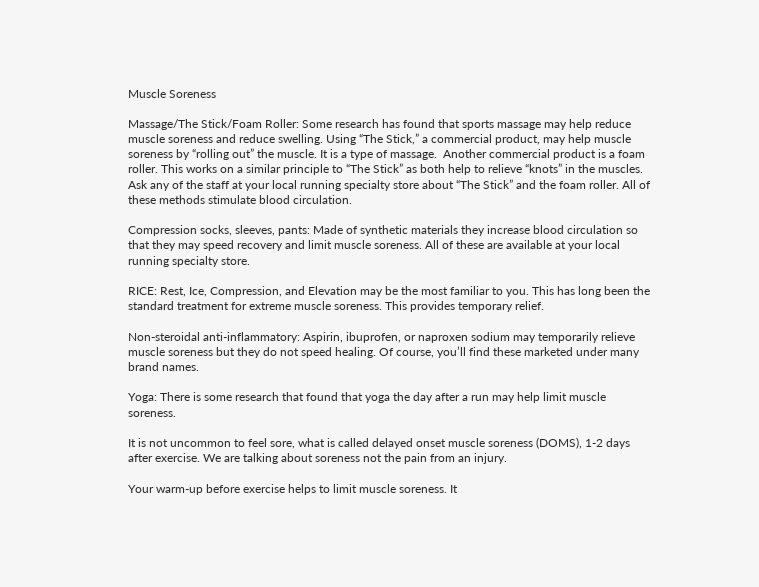Muscle Soreness

Massage/The Stick/Foam Roller: Some research has found that sports massage may help reduce muscle soreness and reduce swelling. Using “The Stick,” a commercial product, may help muscle soreness by “rolling out” the muscle. It is a type of massage.  Another commercial product is a foam roller. This works on a similar principle to “The Stick” as both help to relieve “knots” in the muscles. Ask any of the staff at your local running specialty store about “The Stick” and the foam roller. All of these methods stimulate blood circulation.

Compression socks, sleeves, pants: Made of synthetic materials they increase blood circulation so that they may speed recovery and limit muscle soreness. All of these are available at your local running specialty store.

RICE: Rest, Ice, Compression, and Elevation may be the most familiar to you. This has long been the standard treatment for extreme muscle soreness. This provides temporary relief.

Non-steroidal anti-inflammatory: Aspirin, ibuprofen, or naproxen sodium may temporarily relieve muscle soreness but they do not speed healing. Of course, you’ll find these marketed under many brand names.

Yoga: There is some research that found that yoga the day after a run may help limit muscle soreness.

It is not uncommon to feel sore, what is called delayed onset muscle soreness (DOMS), 1-2 days after exercise. We are talking about soreness not the pain from an injury.

Your warm-up before exercise helps to limit muscle soreness. It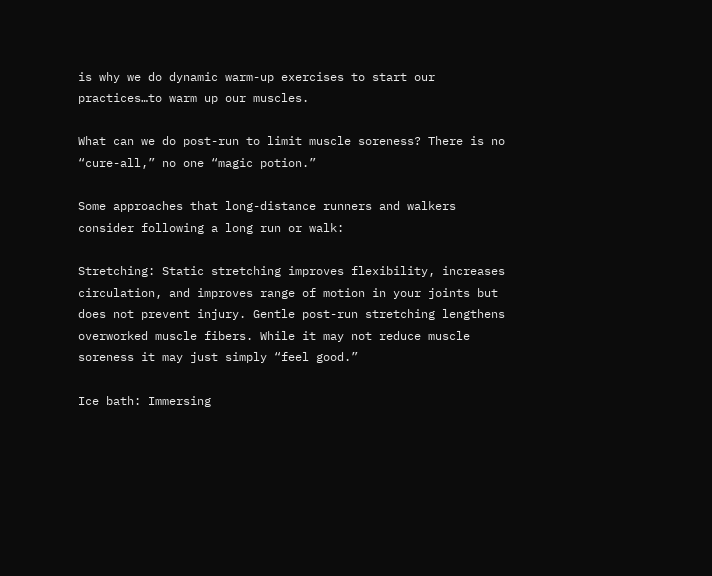is why we do dynamic warm-up exercises to start our practices…to warm up our muscles.

What can we do post-run to limit muscle soreness? There is no “cure-all,” no one “magic potion.”

Some approaches that long-distance runners and walkers consider following a long run or walk:

Stretching: Static stretching improves flexibility, increases circulation, and improves range of motion in your joints but does not prevent injury. Gentle post-run stretching lengthens overworked muscle fibers. While it may not reduce muscle soreness it may just simply “feel good.”

Ice bath: Immersing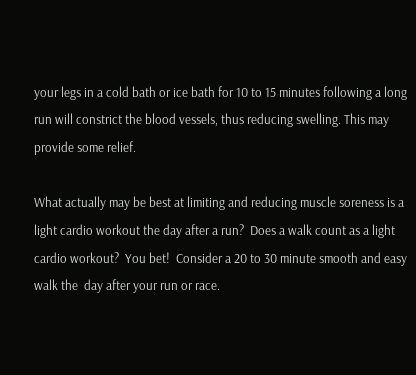your legs in a cold bath or ice bath for 10 to 15 minutes following a long run will constrict the blood vessels, thus reducing swelling. This may provide some relief.

What actually may be best at limiting and reducing muscle soreness is a light cardio workout the day after a run?  Does a walk count as a light cardio workout?  You bet!  Consider a 20 to 30 minute smooth and easy walk the  day after your run or race.